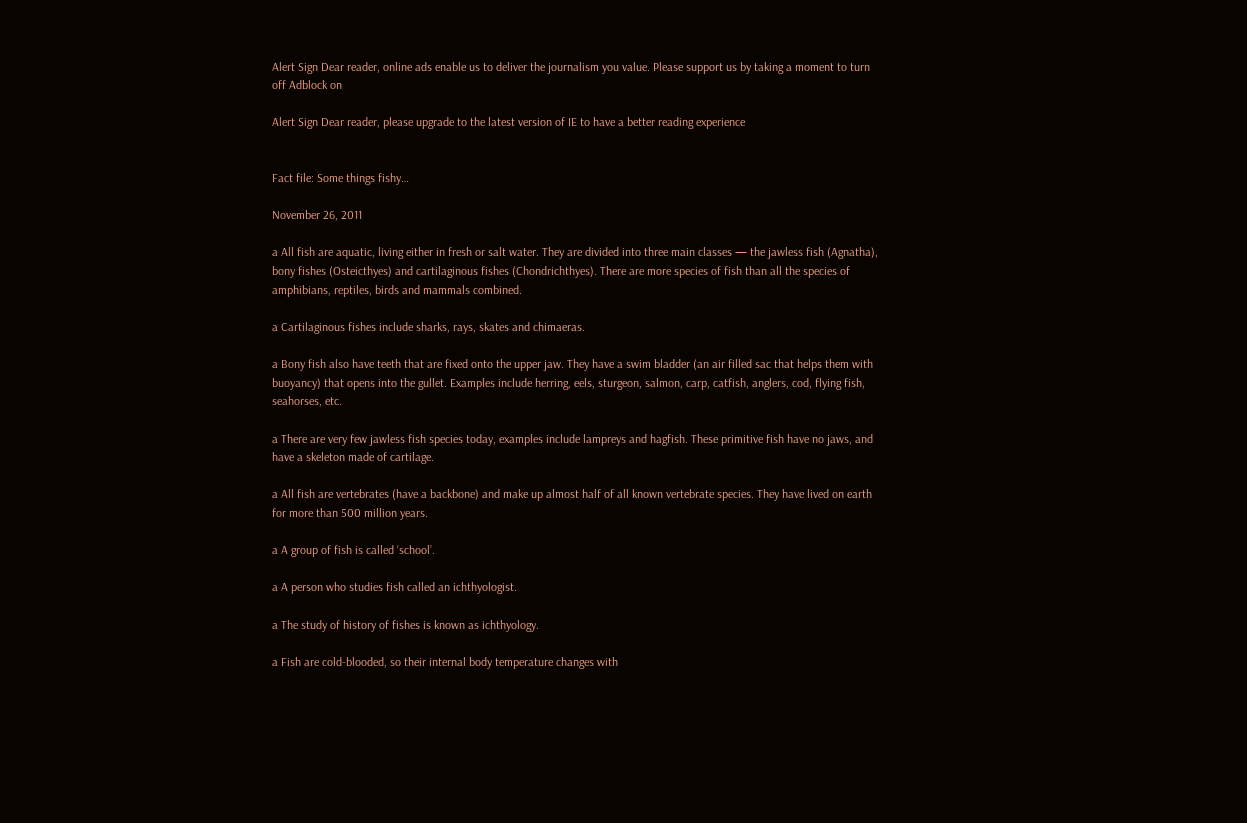Alert Sign Dear reader, online ads enable us to deliver the journalism you value. Please support us by taking a moment to turn off Adblock on

Alert Sign Dear reader, please upgrade to the latest version of IE to have a better reading experience


Fact file: Some things fishy…

November 26, 2011

a All fish are aquatic, living either in fresh or salt water. They are divided into three main classes — the jawless fish (Agnatha), bony fishes (Osteicthyes) and cartilaginous fishes (Chondrichthyes). There are more species of fish than all the species of amphibians, reptiles, birds and mammals combined.

a Cartilaginous fishes include sharks, rays, skates and chimaeras.

a Bony fish also have teeth that are fixed onto the upper jaw. They have a swim bladder (an air filled sac that helps them with buoyancy) that opens into the gullet. Examples include herring, eels, sturgeon, salmon, carp, catfish, anglers, cod, flying fish, seahorses, etc.

a There are very few jawless fish species today, examples include lampreys and hagfish. These primitive fish have no jaws, and have a skeleton made of cartilage.

a All fish are vertebrates (have a backbone) and make up almost half of all known vertebrate species. They have lived on earth for more than 500 million years.

a A group of fish is called ‘school’.

a A person who studies fish called an ichthyologist.

a The study of history of fishes is known as ichthyology.

a Fish are cold-blooded, so their internal body temperature changes with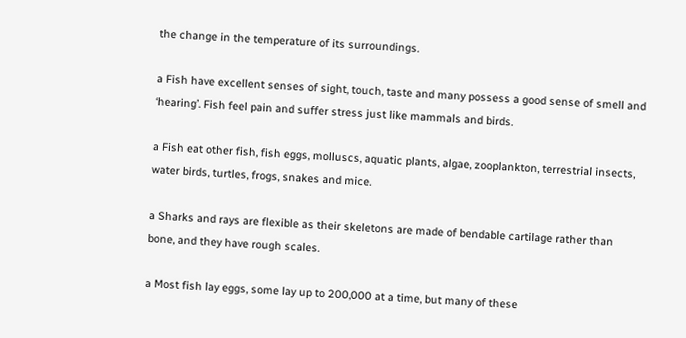the change in the temperature of its surroundings.

a Fish have excellent senses of sight, touch, taste and many possess a good sense of smell and ‘hearing’. Fish feel pain and suffer stress just like mammals and birds.

a Fish eat other fish, fish eggs, molluscs, aquatic plants, algae, zooplankton, terrestrial insects, water birds, turtles, frogs, snakes and mice.

a Sharks and rays are flexible as their skeletons are made of bendable cartilage rather than bone, and they have rough scales.

a Most fish lay eggs, some lay up to 200,000 at a time, but many of these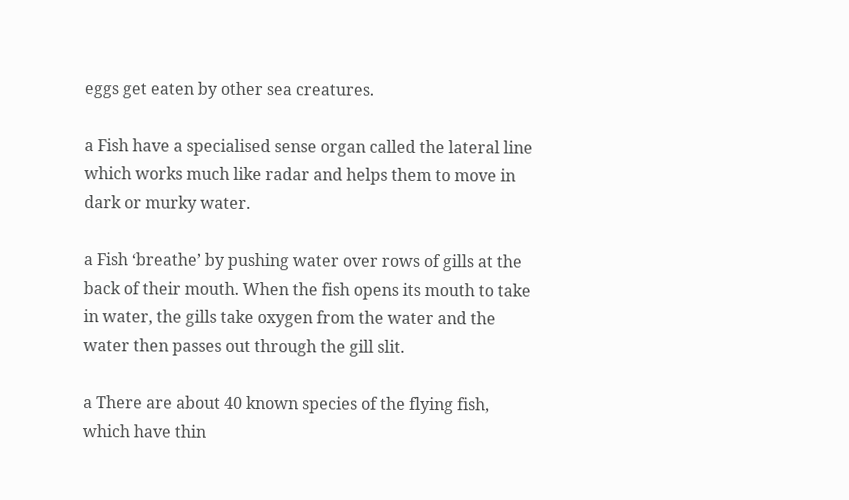eggs get eaten by other sea creatures.

a Fish have a specialised sense organ called the lateral line which works much like radar and helps them to move in dark or murky water.

a Fish ‘breathe’ by pushing water over rows of gills at the back of their mouth. When the fish opens its mouth to take in water, the gills take oxygen from the water and the water then passes out through the gill slit.

a There are about 40 known species of the flying fish, which have thin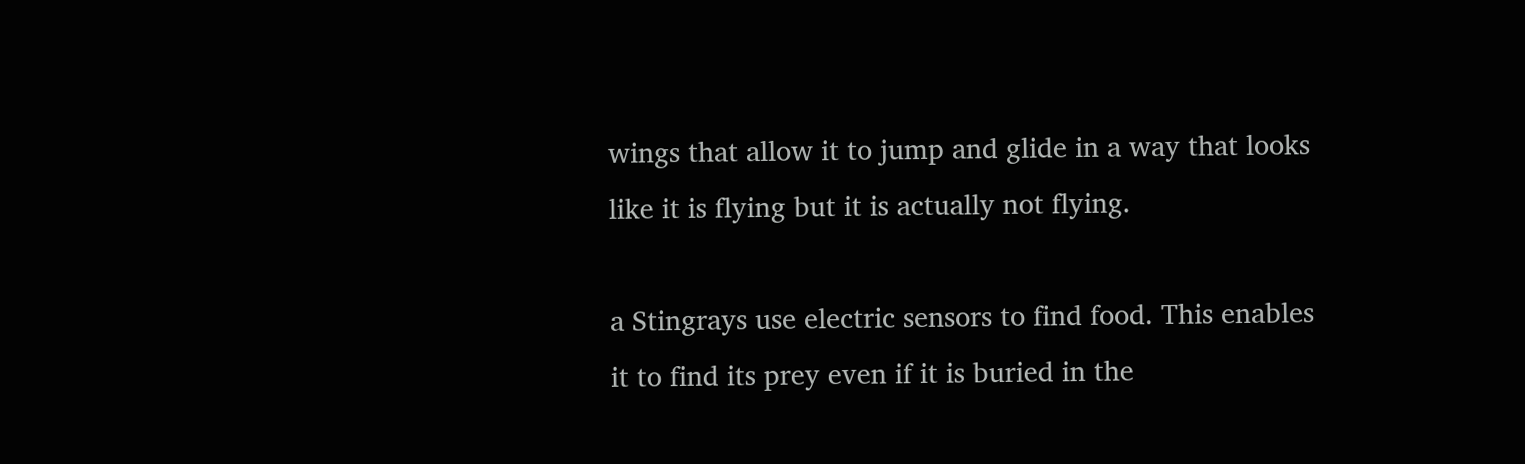wings that allow it to jump and glide in a way that looks like it is flying but it is actually not flying.

a Stingrays use electric sensors to find food. This enables it to find its prey even if it is buried in the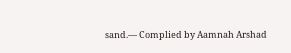sand.— Complied by Aamnah Arshad